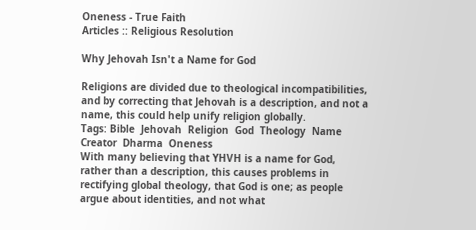Oneness - True Faith
Articles :: Religious Resolution

Why Jehovah Isn't a Name for God

Religions are divided due to theological incompatibilities, and by correcting that Jehovah is a description, and not a name, this could help unify religion globally.
Tags: Bible  Jehovah  Religion  God  Theology  Name  Creator  Dharma  Oneness
With many believing that YHVH is a name for God, rather than a description, this causes problems in rectifying global theology, that God is one; as people argue about identities, and not what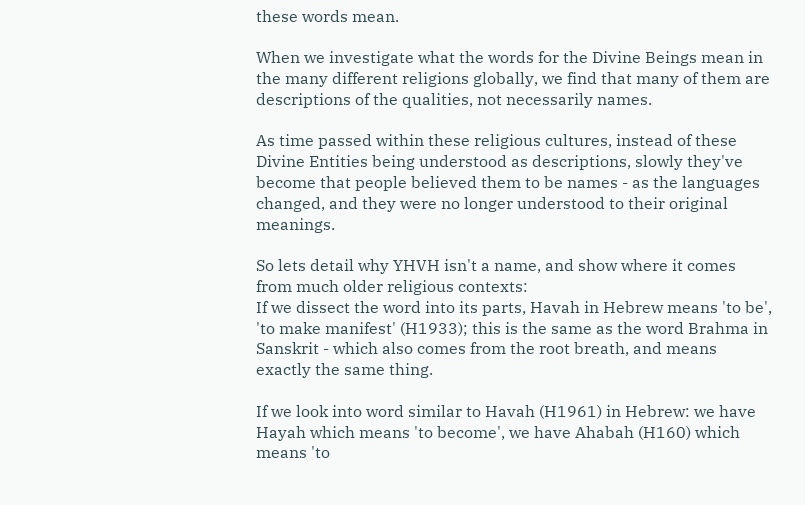these words mean.

When we investigate what the words for the Divine Beings mean in the many different religions globally, we find that many of them are descriptions of the qualities, not necessarily names.

As time passed within these religious cultures, instead of these Divine Entities being understood as descriptions, slowly they've become that people believed them to be names - as the languages changed, and they were no longer understood to their original meanings.

So lets detail why YHVH isn't a name, and show where it comes from much older religious contexts:
If we dissect the word into its parts, Havah in Hebrew means 'to be', 'to make manifest' (H1933); this is the same as the word Brahma in Sanskrit - which also comes from the root breath, and means exactly the same thing.

If we look into word similar to Havah (H1961) in Hebrew: we have Hayah which means 'to become', we have Ahabah (H160) which means 'to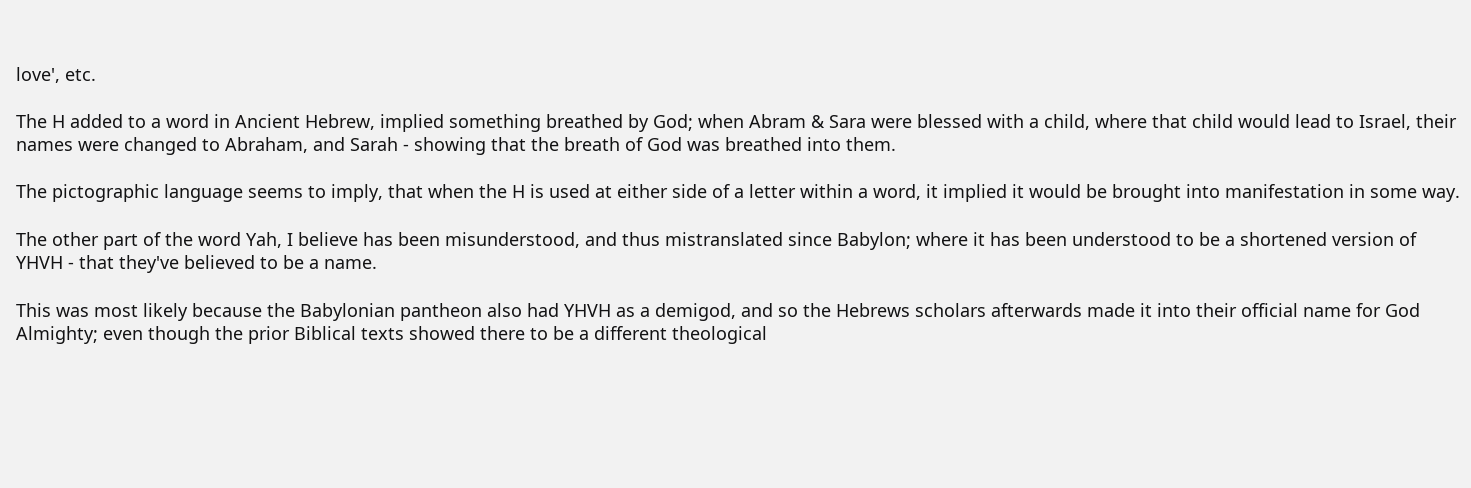love', etc.

The H added to a word in Ancient Hebrew, implied something breathed by God; when Abram & Sara were blessed with a child, where that child would lead to Israel, their names were changed to Abraham, and Sarah - showing that the breath of God was breathed into them.

The pictographic language seems to imply, that when the H is used at either side of a letter within a word, it implied it would be brought into manifestation in some way.

The other part of the word Yah, I believe has been misunderstood, and thus mistranslated since Babylon; where it has been understood to be a shortened version of YHVH - that they've believed to be a name.

This was most likely because the Babylonian pantheon also had YHVH as a demigod, and so the Hebrews scholars afterwards made it into their official name for God Almighty; even though the prior Biblical texts showed there to be a different theological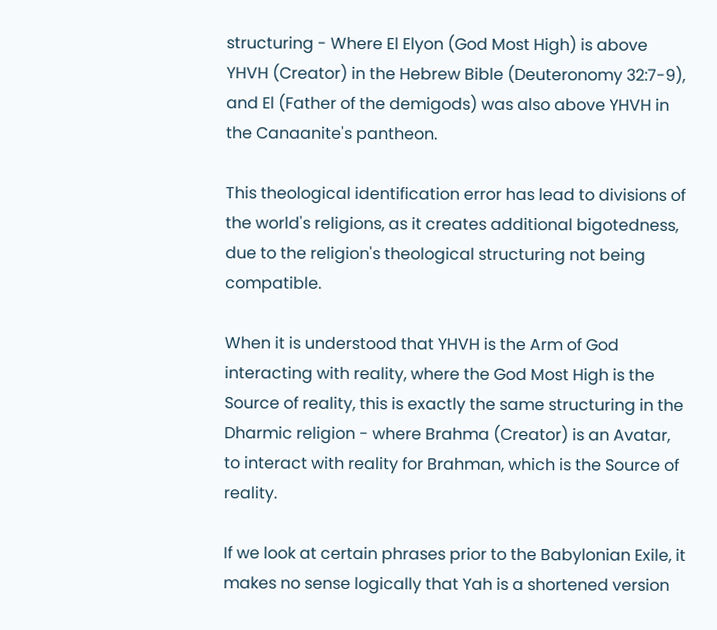structuring - Where El Elyon (God Most High) is above YHVH (Creator) in the Hebrew Bible (Deuteronomy 32:7-9), and El (Father of the demigods) was also above YHVH in the Canaanite's pantheon.

This theological identification error has lead to divisions of the world's religions, as it creates additional bigotedness, due to the religion's theological structuring not being compatible.

When it is understood that YHVH is the Arm of God interacting with reality, where the God Most High is the Source of reality, this is exactly the same structuring in the Dharmic religion - where Brahma (Creator) is an Avatar, to interact with reality for Brahman, which is the Source of reality.

If we look at certain phrases prior to the Babylonian Exile, it makes no sense logically that Yah is a shortened version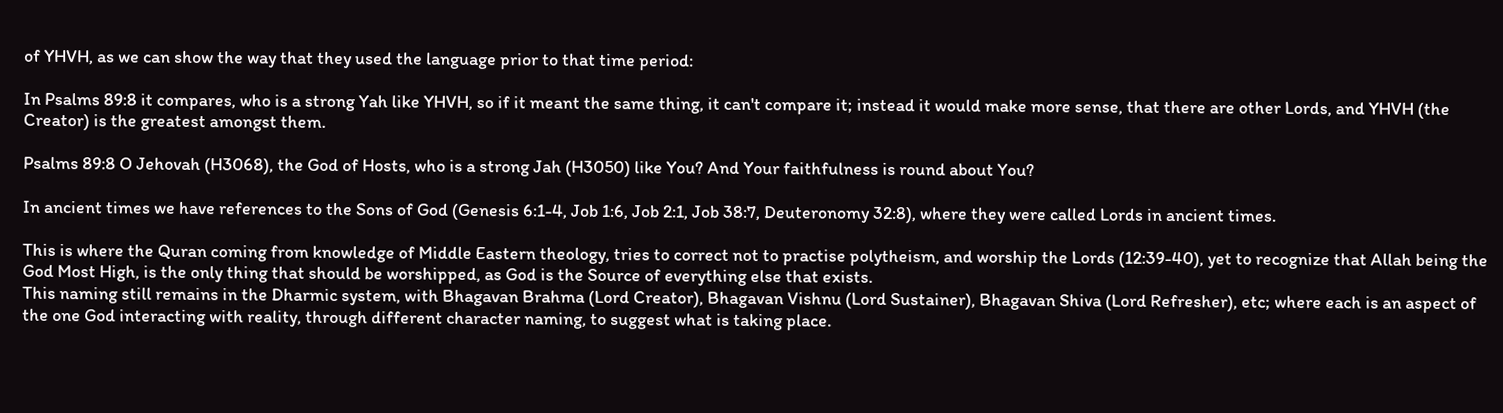of YHVH, as we can show the way that they used the language prior to that time period:

In Psalms 89:8 it compares, who is a strong Yah like YHVH, so if it meant the same thing, it can't compare it; instead it would make more sense, that there are other Lords, and YHVH (the Creator) is the greatest amongst them.

Psalms 89:8 O Jehovah (H3068), the God of Hosts, who is a strong Jah (H3050) like You? And Your faithfulness is round about You?

In ancient times we have references to the Sons of God (Genesis 6:1-4, Job 1:6, Job 2:1, Job 38:7, Deuteronomy 32:8), where they were called Lords in ancient times.

This is where the Quran coming from knowledge of Middle Eastern theology, tries to correct not to practise polytheism, and worship the Lords (12:39-40), yet to recognize that Allah being the God Most High, is the only thing that should be worshipped, as God is the Source of everything else that exists.
This naming still remains in the Dharmic system, with Bhagavan Brahma (Lord Creator), Bhagavan Vishnu (Lord Sustainer), Bhagavan Shiva (Lord Refresher), etc; where each is an aspect of the one God interacting with reality, through different character naming, to suggest what is taking place.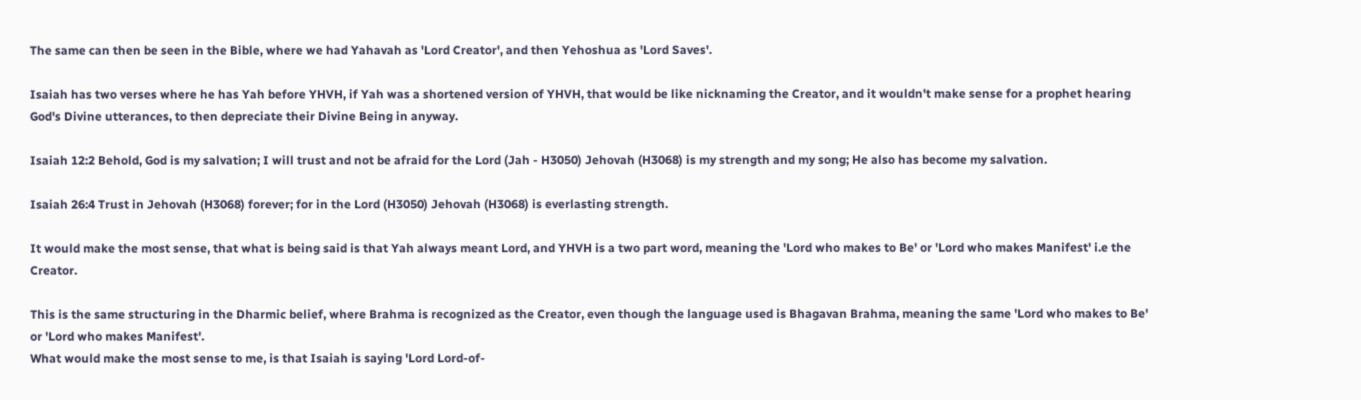The same can then be seen in the Bible, where we had Yahavah as 'Lord Creator', and then Yehoshua as 'Lord Saves'.

Isaiah has two verses where he has Yah before YHVH, if Yah was a shortened version of YHVH, that would be like nicknaming the Creator, and it wouldn't make sense for a prophet hearing God's Divine utterances, to then depreciate their Divine Being in anyway.

Isaiah 12:2 Behold, God is my salvation; I will trust and not be afraid for the Lord (Jah - H3050) Jehovah (H3068) is my strength and my song; He also has become my salvation.

Isaiah 26:4 Trust in Jehovah (H3068) forever; for in the Lord (H3050) Jehovah (H3068) is everlasting strength.

It would make the most sense, that what is being said is that Yah always meant Lord, and YHVH is a two part word, meaning the 'Lord who makes to Be' or 'Lord who makes Manifest' i.e the Creator.

This is the same structuring in the Dharmic belief, where Brahma is recognized as the Creator, even though the language used is Bhagavan Brahma, meaning the same 'Lord who makes to Be' or 'Lord who makes Manifest'.
What would make the most sense to me, is that Isaiah is saying 'Lord Lord-of-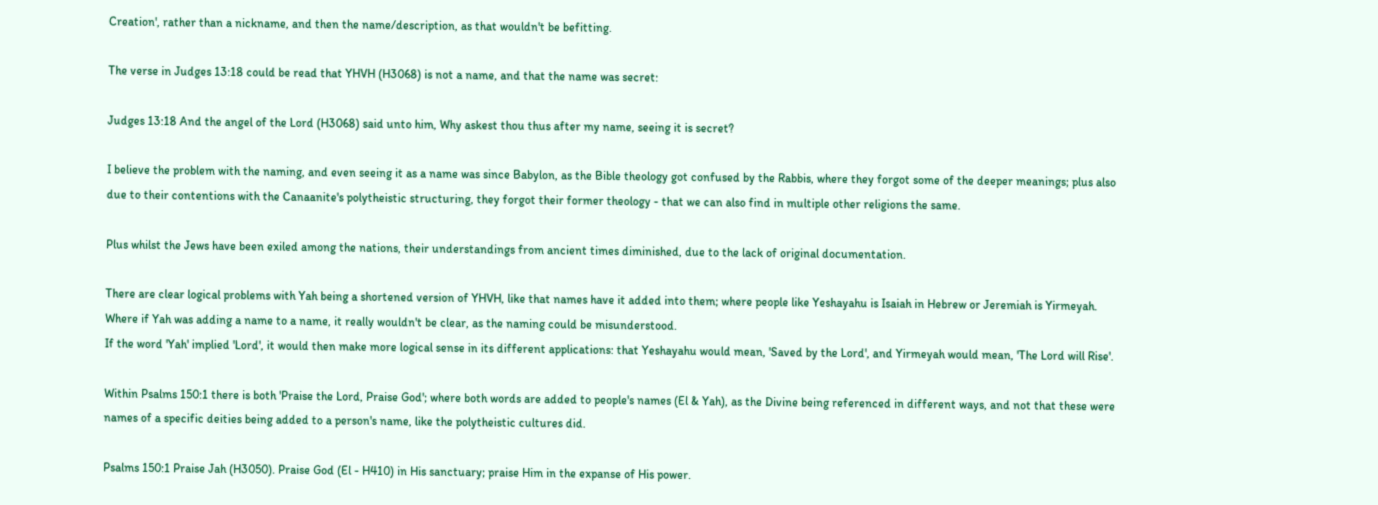Creation', rather than a nickname, and then the name/description, as that wouldn't be befitting.

The verse in Judges 13:18 could be read that YHVH (H3068) is not a name, and that the name was secret:

Judges 13:18 And the angel of the Lord (H3068) said unto him, Why askest thou thus after my name, seeing it is secret?

I believe the problem with the naming, and even seeing it as a name was since Babylon, as the Bible theology got confused by the Rabbis, where they forgot some of the deeper meanings; plus also due to their contentions with the Canaanite's polytheistic structuring, they forgot their former theology - that we can also find in multiple other religions the same.

Plus whilst the Jews have been exiled among the nations, their understandings from ancient times diminished, due to the lack of original documentation.

There are clear logical problems with Yah being a shortened version of YHVH, like that names have it added into them; where people like Yeshayahu is Isaiah in Hebrew or Jeremiah is Yirmeyah.
Where if Yah was adding a name to a name, it really wouldn't be clear, as the naming could be misunderstood.
If the word 'Yah' implied 'Lord', it would then make more logical sense in its different applications: that Yeshayahu would mean, 'Saved by the Lord', and Yirmeyah would mean, 'The Lord will Rise'.

Within Psalms 150:1 there is both 'Praise the Lord, Praise God'; where both words are added to people's names (El & Yah), as the Divine being referenced in different ways, and not that these were names of a specific deities being added to a person's name, like the polytheistic cultures did.

Psalms 150:1 Praise Jah (H3050). Praise God (El - H410) in His sanctuary; praise Him in the expanse of His power.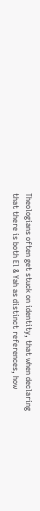Theologians often get stuck on identity, that when declaring that there is both El & Yah as distinct references, how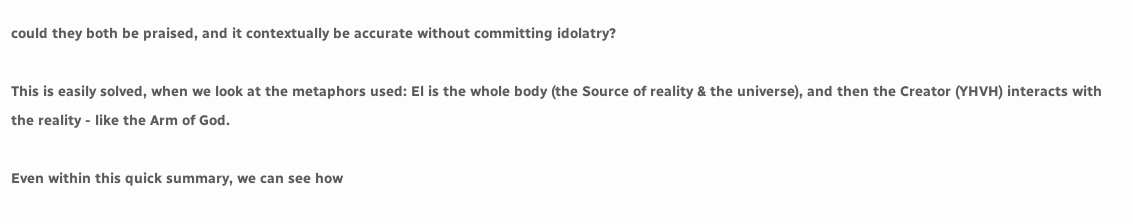could they both be praised, and it contextually be accurate without committing idolatry?

This is easily solved, when we look at the metaphors used: El is the whole body (the Source of reality & the universe), and then the Creator (YHVH) interacts with the reality - like the Arm of God.

Even within this quick summary, we can see how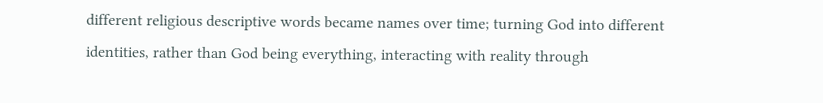different religious descriptive words became names over time; turning God into different identities, rather than God being everything, interacting with reality through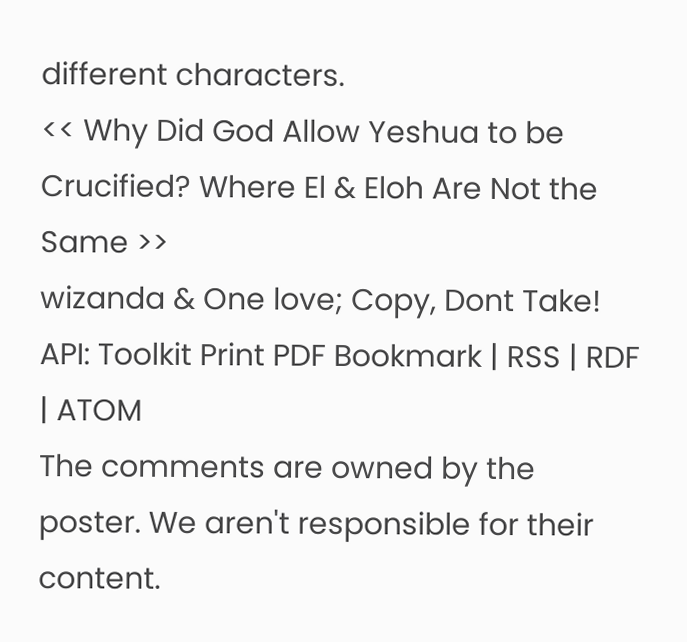different characters.
<< Why Did God Allow Yeshua to be Crucified? Where El & Eloh Are Not the Same >>
wizanda & One love; Copy, Dont Take!
API: Toolkit Print PDF Bookmark | RSS | RDF | ATOM
The comments are owned by the poster. We aren't responsible for their content.